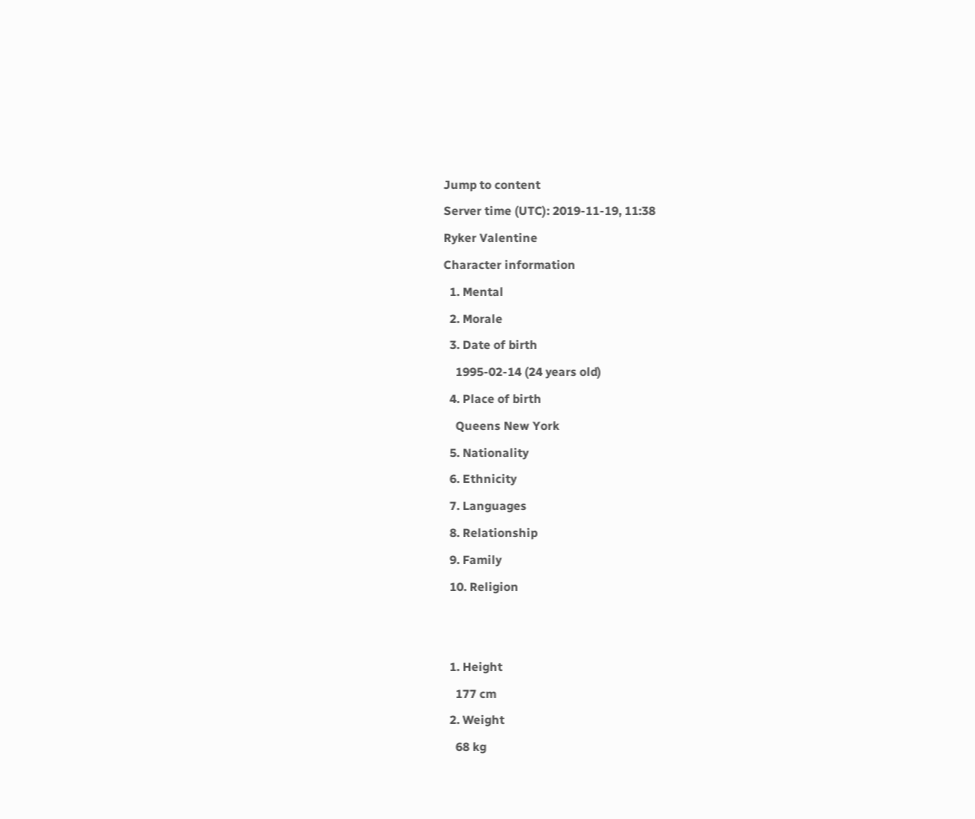Jump to content
Server time (UTC): 2019-11-19, 11:38
Ryker Valentine
Character information
  1. Mental
  2. Morale
  3. Date of birth
    1995-02-14 (24 years old)
  4. Place of birth
    Queens New York
  5. Nationality
  6. Ethnicity
  7. Languages
  8. Relationship
  9. Family
  10. Religion


  1. Height
    177 cm
  2. Weight
    68 kg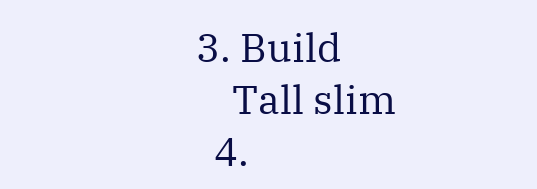3. Build
    Tall slim
  4.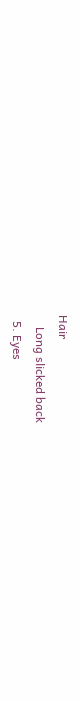Hair
    Long slicked back
  5. Eyes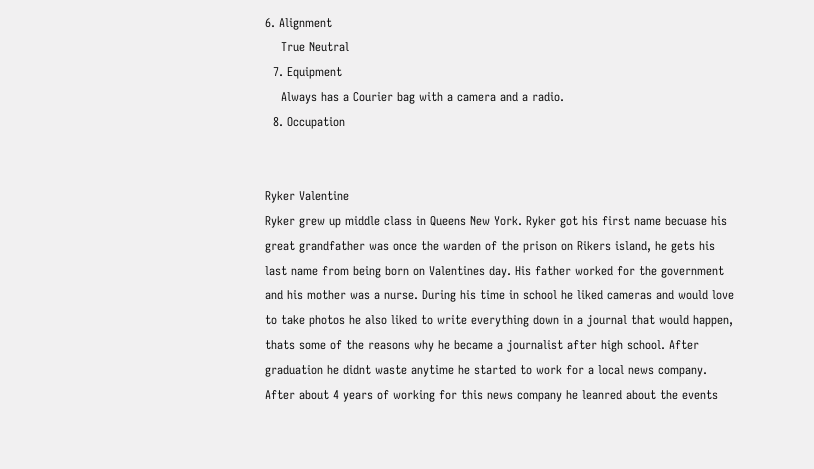6. Alignment
    True Neutral
  7. Equipment
    Always has a Courier bag with a camera and a radio.
  8. Occupation


Ryker Valentine
Ryker grew up middle class in Queens New York. Ryker got his first name becuase his great grandfather was once the warden of the prison on Rikers island, he gets his last name from being born on Valentines day. His father worked for the government and his mother was a nurse. During his time in school he liked cameras and would love to take photos he also liked to write everything down in a journal that would happen, thats some of the reasons why he became a journalist after high school. After graduation he didnt waste anytime he started to work for a local news company. After about 4 years of working for this news company he leanred about the events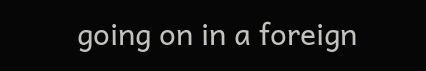going on in a foreign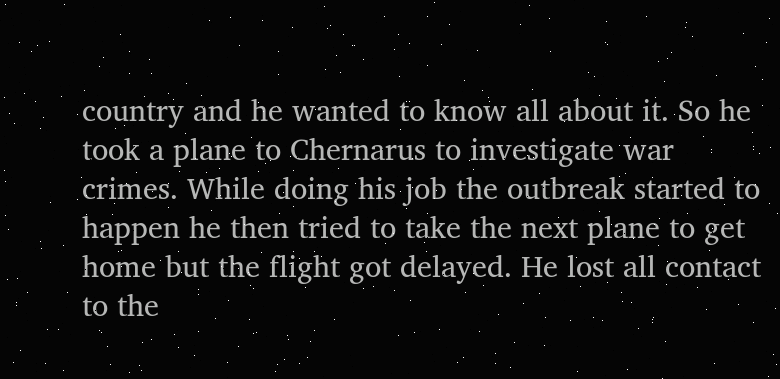country and he wanted to know all about it. So he took a plane to Chernarus to investigate war crimes. While doing his job the outbreak started to happen he then tried to take the next plane to get home but the flight got delayed. He lost all contact to the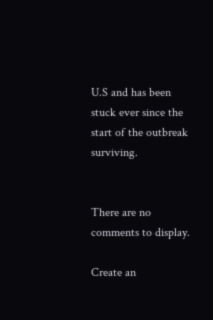U.S and has been stuck ever since the start of the outbreak surviving.


There are no comments to display.

Create an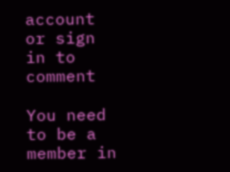account or sign in to comment

You need to be a member in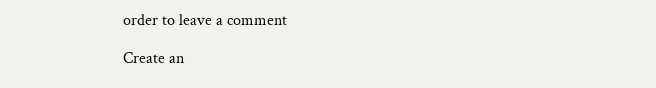order to leave a comment

Create an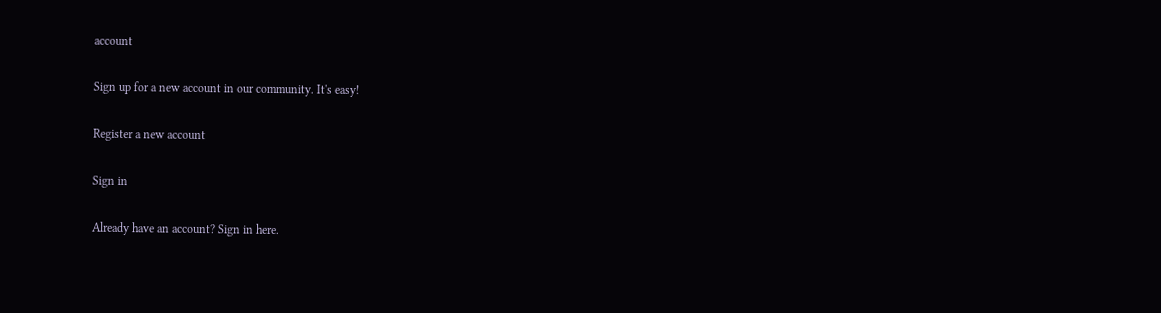account

Sign up for a new account in our community. It's easy!

Register a new account

Sign in

Already have an account? Sign in here.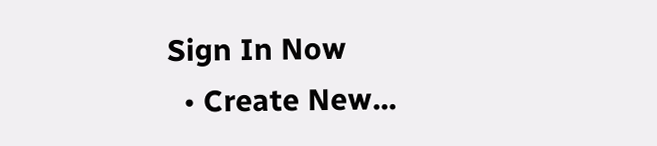Sign In Now
  • Create New...